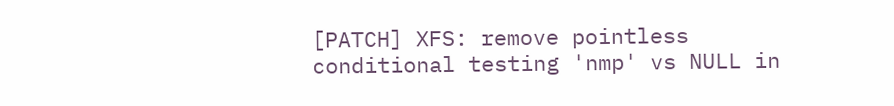[PATCH] XFS: remove pointless conditional testing 'nmp' vs NULL in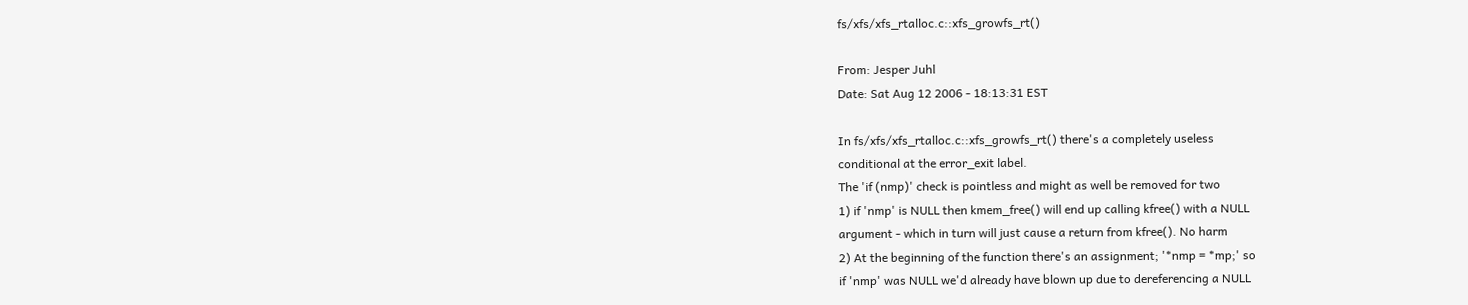fs/xfs/xfs_rtalloc.c::xfs_growfs_rt()

From: Jesper Juhl
Date: Sat Aug 12 2006 - 18:13:31 EST

In fs/xfs/xfs_rtalloc.c::xfs_growfs_rt() there's a completely useless
conditional at the error_exit label.
The 'if (nmp)' check is pointless and might as well be removed for two
1) if 'nmp' is NULL then kmem_free() will end up calling kfree() with a NULL
argument - which in turn will just cause a return from kfree(). No harm
2) At the beginning of the function there's an assignment; '*nmp = *mp;' so
if 'nmp' was NULL we'd already have blown up due to dereferencing a NULL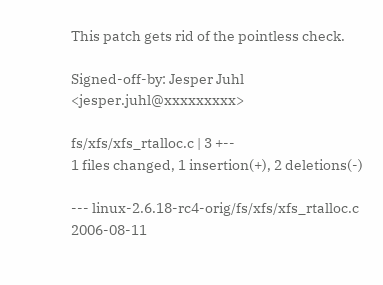This patch gets rid of the pointless check.

Signed-off-by: Jesper Juhl <jesper.juhl@xxxxxxxxx>

fs/xfs/xfs_rtalloc.c | 3 +--
1 files changed, 1 insertion(+), 2 deletions(-)

--- linux-2.6.18-rc4-orig/fs/xfs/xfs_rtalloc.c 2006-08-11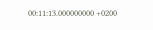00:11:13.000000000 +0200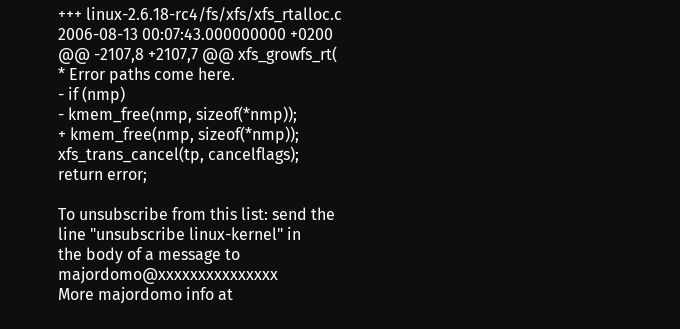+++ linux-2.6.18-rc4/fs/xfs/xfs_rtalloc.c 2006-08-13 00:07:43.000000000 +0200
@@ -2107,8 +2107,7 @@ xfs_growfs_rt(
* Error paths come here.
- if (nmp)
- kmem_free(nmp, sizeof(*nmp));
+ kmem_free(nmp, sizeof(*nmp));
xfs_trans_cancel(tp, cancelflags);
return error;

To unsubscribe from this list: send the line "unsubscribe linux-kernel" in
the body of a message to majordomo@xxxxxxxxxxxxxxx
More majordomo info at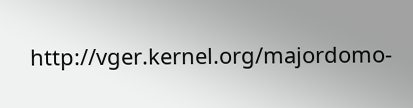http://vger.kernel.org/majordomo-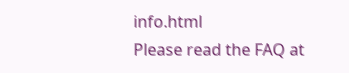info.html
Please read the FAQ at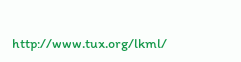http://www.tux.org/lkml/